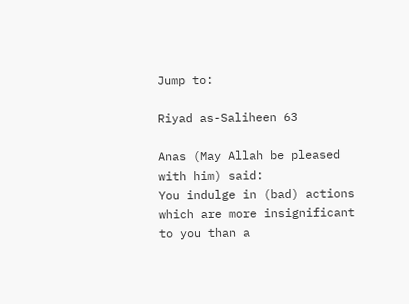Jump to:

Riyad as-Saliheen 63

Anas (May Allah be pleased with him) said:
You indulge in (bad) actions which are more insignificant to you than a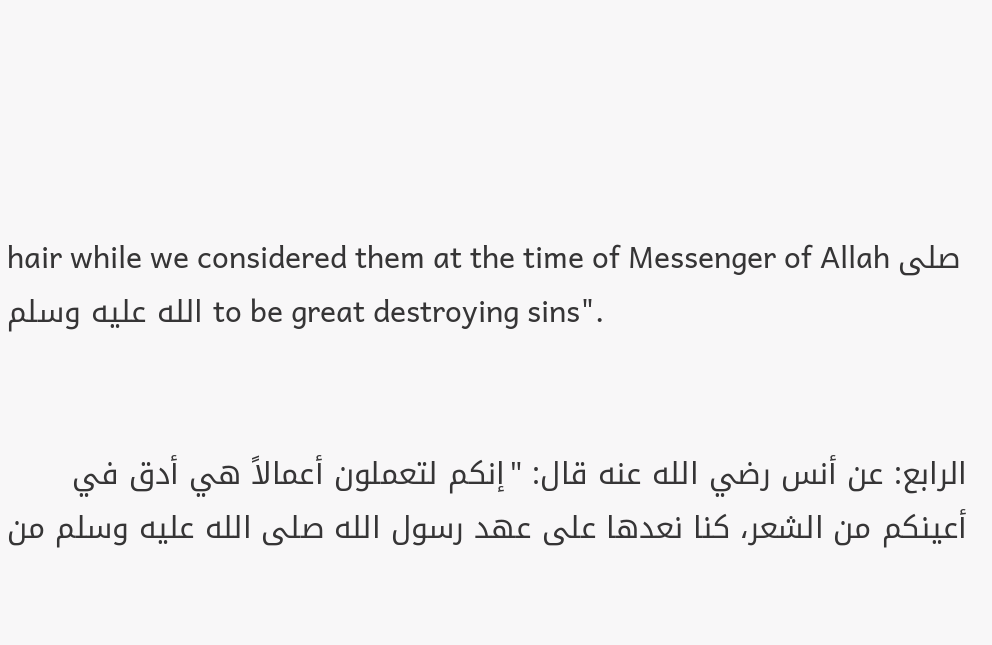hair while we considered them at the time of Messenger of Allah صلى الله عليه وسلم to be great destroying sins".


الرابع: عن أنس رضي الله عنه قال: "إنكم لتعملون أعمالاً هي أدق في أعينكم من الشعر، كنا نعدها على عهد رسول الله صلى الله عليه وسلم من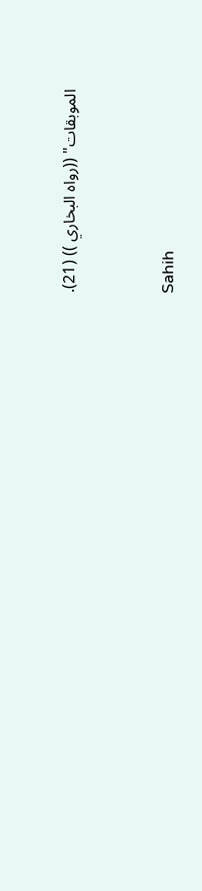الموبقات" ((رواه البخاري )) (21).


Sahih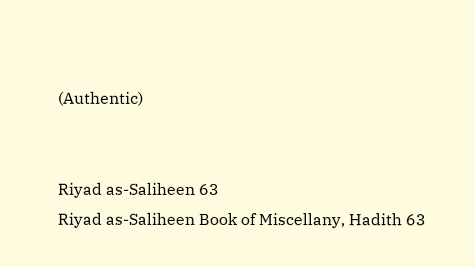(Authentic)


Riyad as-Saliheen 63
Riyad as-Saliheen Book of Miscellany, Hadith 63